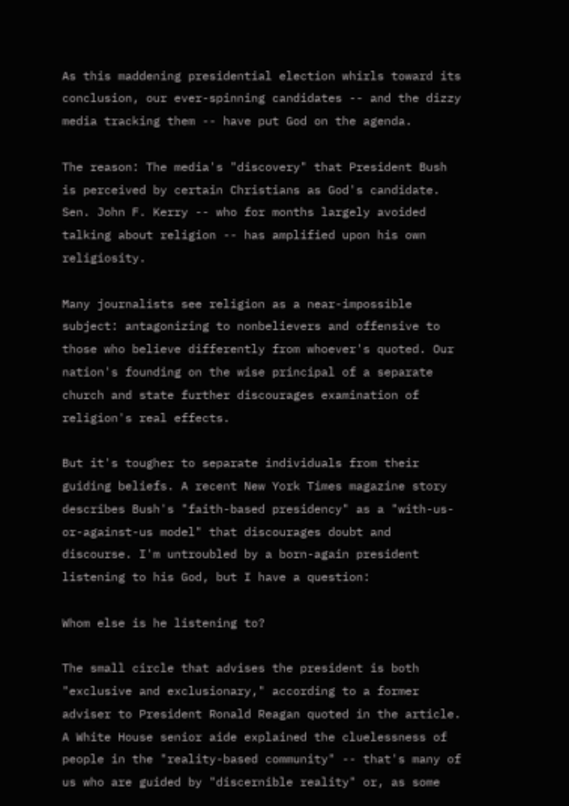As this maddening presidential election whirls toward its conclusion, our ever-spinning candidates -- and the dizzy media tracking them -- have put God on the agenda.

The reason: The media's "discovery" that President Bush is perceived by certain Christians as God's candidate. Sen. John F. Kerry -- who for months largely avoided talking about religion -- has amplified upon his own religiosity.

Many journalists see religion as a near-impossible subject: antagonizing to nonbelievers and offensive to those who believe differently from whoever's quoted. Our nation's founding on the wise principal of a separate church and state further discourages examination of religion's real effects.

But it's tougher to separate individuals from their guiding beliefs. A recent New York Times magazine story describes Bush's "faith-based presidency" as a "with-us-or-against-us model" that discourages doubt and discourse. I'm untroubled by a born-again president listening to his God, but I have a question:

Whom else is he listening to?

The small circle that advises the president is both "exclusive and exclusionary," according to a former adviser to President Ronald Reagan quoted in the article. A White House senior aide explained the cluelessness of people in the "reality-based community" -- that's many of us who are guided by "discernible reality" or, as some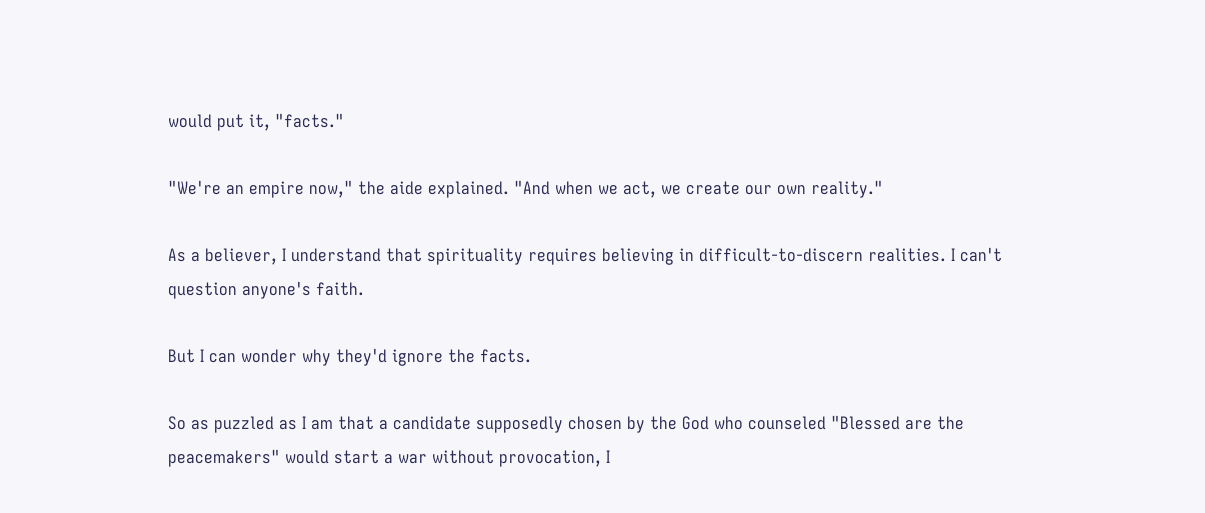would put it, "facts."

"We're an empire now," the aide explained. "And when we act, we create our own reality."

As a believer, I understand that spirituality requires believing in difficult-to-discern realities. I can't question anyone's faith.

But I can wonder why they'd ignore the facts.

So as puzzled as I am that a candidate supposedly chosen by the God who counseled "Blessed are the peacemakers" would start a war without provocation, I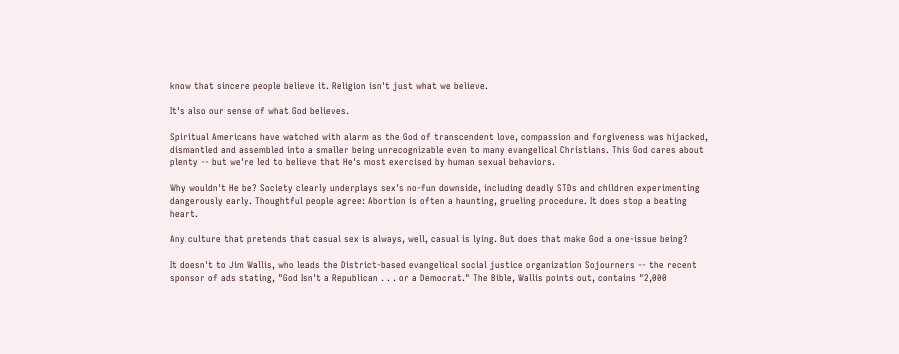know that sincere people believe it. Religion isn't just what we believe.

It's also our sense of what God believes.

Spiritual Americans have watched with alarm as the God of transcendent love, compassion and forgiveness was hijacked, dismantled and assembled into a smaller being unrecognizable even to many evangelical Christians. This God cares about plenty -- but we're led to believe that He's most exercised by human sexual behaviors.

Why wouldn't He be? Society clearly underplays sex's no-fun downside, including deadly STDs and children experimenting dangerously early. Thoughtful people agree: Abortion is often a haunting, grueling procedure. It does stop a beating heart.

Any culture that pretends that casual sex is always, well, casual is lying. But does that make God a one-issue being?

It doesn't to Jim Wallis, who leads the District-based evangelical social justice organization Sojourners -- the recent sponsor of ads stating, "God Isn't a Republican . . . or a Democrat." The Bible, Wallis points out, contains "2,000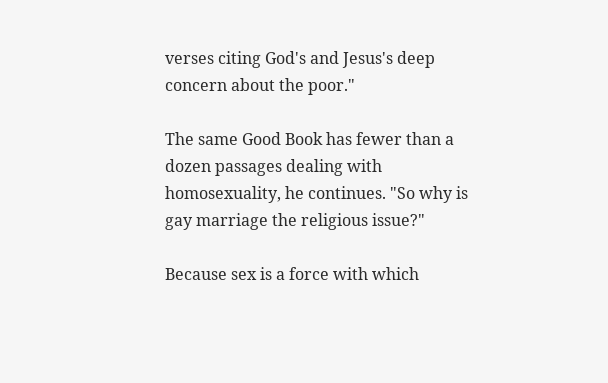verses citing God's and Jesus's deep concern about the poor."

The same Good Book has fewer than a dozen passages dealing with homosexuality, he continues. "So why is gay marriage the religious issue?"

Because sex is a force with which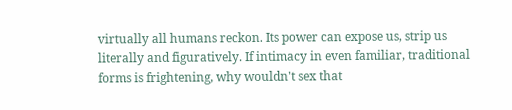virtually all humans reckon. Its power can expose us, strip us literally and figuratively. If intimacy in even familiar, traditional forms is frightening, why wouldn't sex that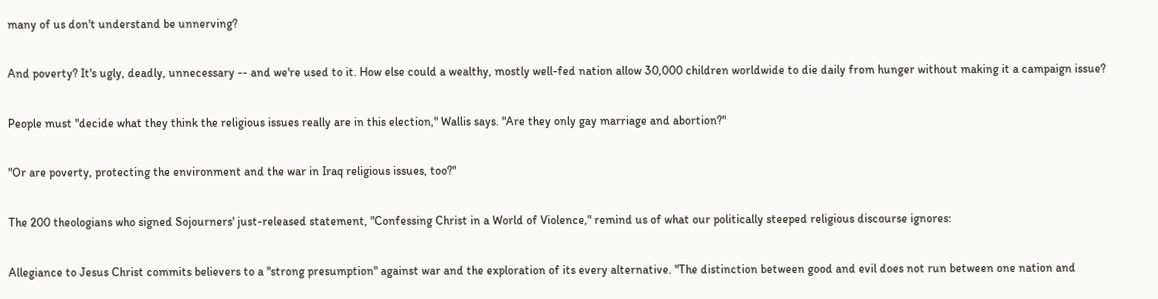many of us don't understand be unnerving?

And poverty? It's ugly, deadly, unnecessary -- and we're used to it. How else could a wealthy, mostly well-fed nation allow 30,000 children worldwide to die daily from hunger without making it a campaign issue?

People must "decide what they think the religious issues really are in this election," Wallis says. "Are they only gay marriage and abortion?"

"Or are poverty, protecting the environment and the war in Iraq religious issues, too?"

The 200 theologians who signed Sojourners' just-released statement, "Confessing Christ in a World of Violence," remind us of what our politically steeped religious discourse ignores:

Allegiance to Jesus Christ commits believers to a "strong presumption" against war and the exploration of its every alternative. "The distinction between good and evil does not run between one nation and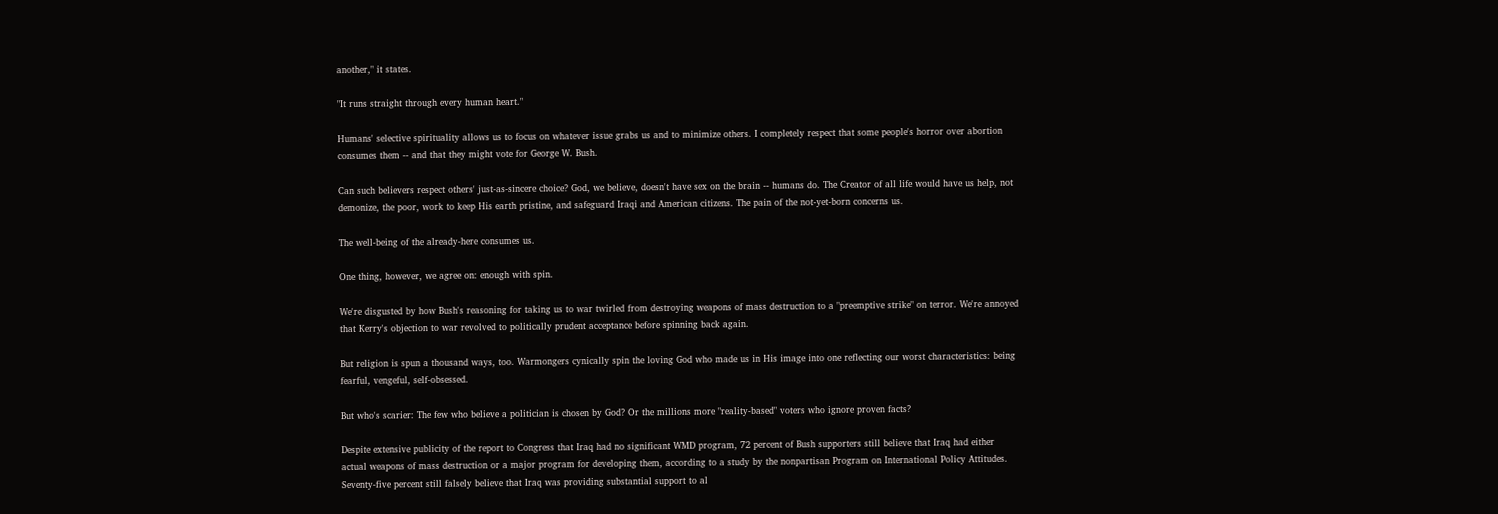another," it states.

"It runs straight through every human heart."

Humans' selective spirituality allows us to focus on whatever issue grabs us and to minimize others. I completely respect that some people's horror over abortion consumes them -- and that they might vote for George W. Bush.

Can such believers respect others' just-as-sincere choice? God, we believe, doesn't have sex on the brain -- humans do. The Creator of all life would have us help, not demonize, the poor, work to keep His earth pristine, and safeguard Iraqi and American citizens. The pain of the not-yet-born concerns us.

The well-being of the already-here consumes us.

One thing, however, we agree on: enough with spin.

We're disgusted by how Bush's reasoning for taking us to war twirled from destroying weapons of mass destruction to a "preemptive strike" on terror. We're annoyed that Kerry's objection to war revolved to politically prudent acceptance before spinning back again.

But religion is spun a thousand ways, too. Warmongers cynically spin the loving God who made us in His image into one reflecting our worst characteristics: being fearful, vengeful, self-obsessed.

But who's scarier: The few who believe a politician is chosen by God? Or the millions more "reality-based" voters who ignore proven facts?

Despite extensive publicity of the report to Congress that Iraq had no significant WMD program, 72 percent of Bush supporters still believe that Iraq had either actual weapons of mass destruction or a major program for developing them, according to a study by the nonpartisan Program on International Policy Attitudes. Seventy-five percent still falsely believe that Iraq was providing substantial support to al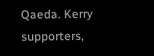Qaeda. Kerry supporters,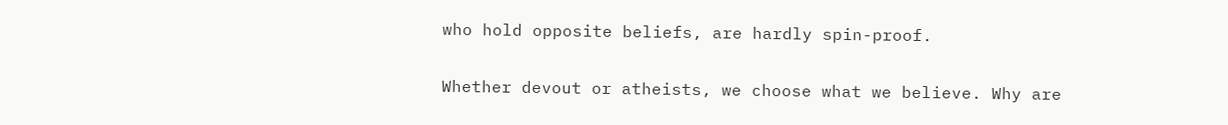who hold opposite beliefs, are hardly spin-proof.

Whether devout or atheists, we choose what we believe. Why are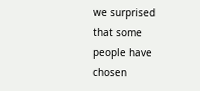we surprised that some people have chosen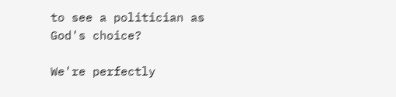to see a politician as God's choice?

We're perfectly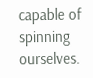capable of spinning ourselves.